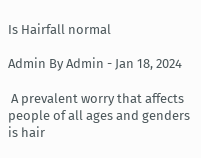Is Hairfall normal

Admin By Admin - Jan 18, 2024

 A prevalent worry that affects people of all ages and genders is hair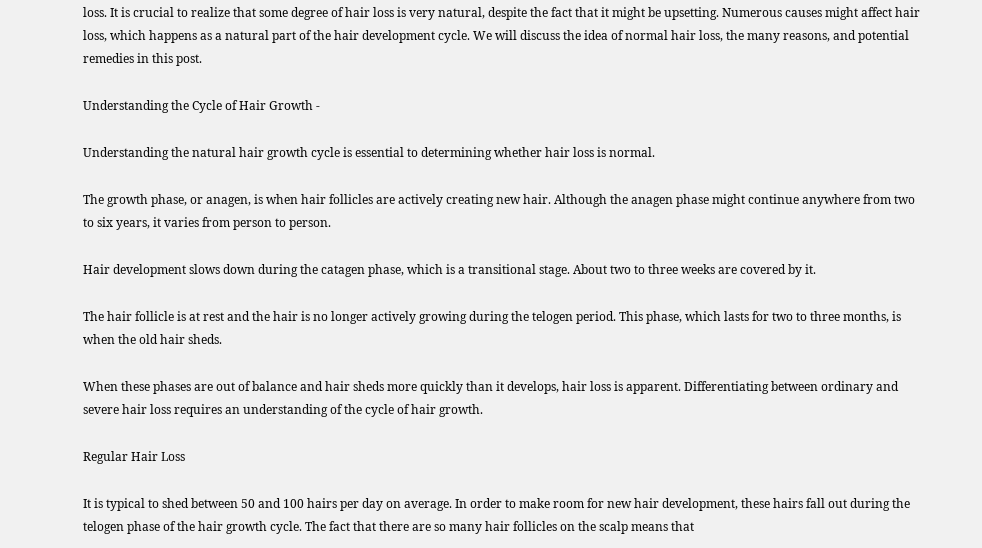loss. It is crucial to realize that some degree of hair loss is very natural, despite the fact that it might be upsetting. Numerous causes might affect hair loss, which happens as a natural part of the hair development cycle. We will discuss the idea of normal hair loss, the many reasons, and potential remedies in this post.

Understanding the Cycle of Hair Growth -

Understanding the natural hair growth cycle is essential to determining whether hair loss is normal.

The growth phase, or anagen, is when hair follicles are actively creating new hair. Although the anagen phase might continue anywhere from two to six years, it varies from person to person.

Hair development slows down during the catagen phase, which is a transitional stage. About two to three weeks are covered by it.

The hair follicle is at rest and the hair is no longer actively growing during the telogen period. This phase, which lasts for two to three months, is when the old hair sheds.

When these phases are out of balance and hair sheds more quickly than it develops, hair loss is apparent. Differentiating between ordinary and severe hair loss requires an understanding of the cycle of hair growth.

Regular Hair Loss

It is typical to shed between 50 and 100 hairs per day on average. In order to make room for new hair development, these hairs fall out during the telogen phase of the hair growth cycle. The fact that there are so many hair follicles on the scalp means that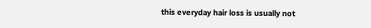this everyday hair loss is usually not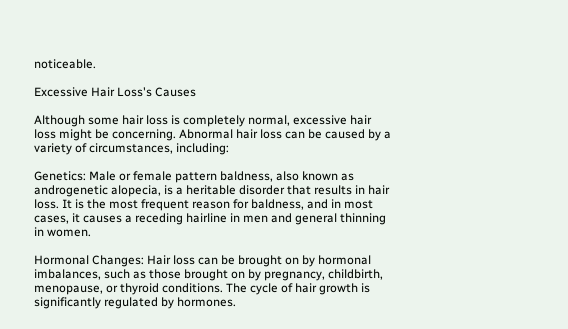noticeable.

Excessive Hair Loss's Causes

Although some hair loss is completely normal, excessive hair loss might be concerning. Abnormal hair loss can be caused by a variety of circumstances, including:

Genetics: Male or female pattern baldness, also known as androgenetic alopecia, is a heritable disorder that results in hair loss. It is the most frequent reason for baldness, and in most cases, it causes a receding hairline in men and general thinning in women.

Hormonal Changes: Hair loss can be brought on by hormonal imbalances, such as those brought on by pregnancy, childbirth, menopause, or thyroid conditions. The cycle of hair growth is significantly regulated by hormones.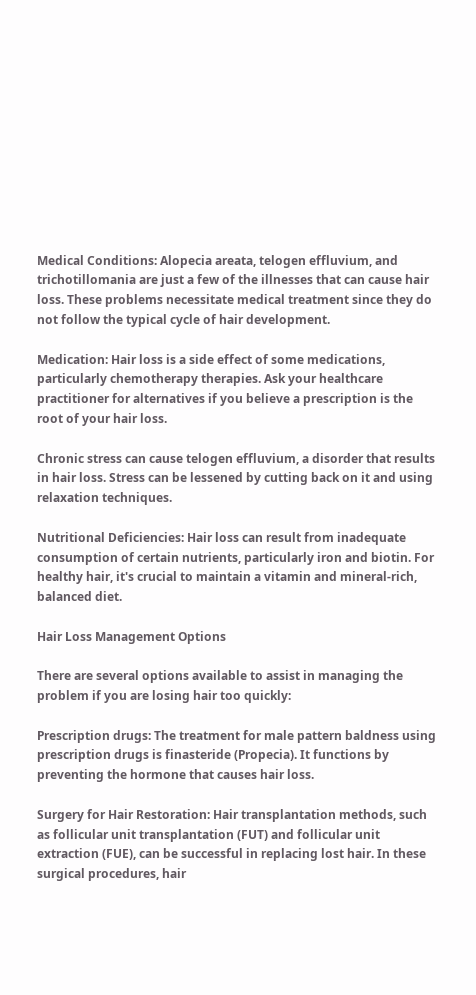Medical Conditions: Alopecia areata, telogen effluvium, and trichotillomania are just a few of the illnesses that can cause hair loss. These problems necessitate medical treatment since they do not follow the typical cycle of hair development.

Medication: Hair loss is a side effect of some medications, particularly chemotherapy therapies. Ask your healthcare practitioner for alternatives if you believe a prescription is the root of your hair loss.

Chronic stress can cause telogen effluvium, a disorder that results in hair loss. Stress can be lessened by cutting back on it and using relaxation techniques.

Nutritional Deficiencies: Hair loss can result from inadequate consumption of certain nutrients, particularly iron and biotin. For healthy hair, it's crucial to maintain a vitamin and mineral-rich, balanced diet.

Hair Loss Management Options

There are several options available to assist in managing the problem if you are losing hair too quickly:

Prescription drugs: The treatment for male pattern baldness using prescription drugs is finasteride (Propecia). It functions by preventing the hormone that causes hair loss.

Surgery for Hair Restoration: Hair transplantation methods, such as follicular unit transplantation (FUT) and follicular unit extraction (FUE), can be successful in replacing lost hair. In these surgical procedures, hair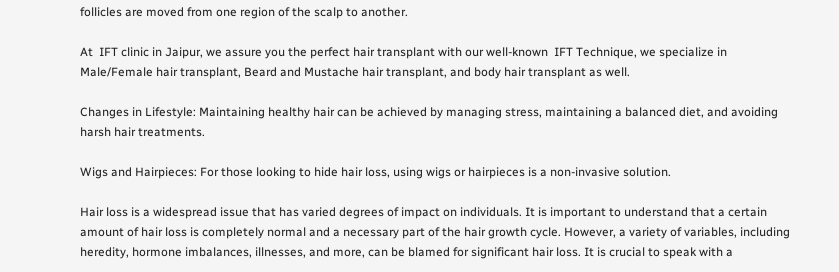follicles are moved from one region of the scalp to another.

At  IFT clinic in Jaipur, we assure you the perfect hair transplant with our well-known  IFT Technique, we specialize in Male/Female hair transplant, Beard and Mustache hair transplant, and body hair transplant as well.

Changes in Lifestyle: Maintaining healthy hair can be achieved by managing stress, maintaining a balanced diet, and avoiding harsh hair treatments.

Wigs and Hairpieces: For those looking to hide hair loss, using wigs or hairpieces is a non-invasive solution.

Hair loss is a widespread issue that has varied degrees of impact on individuals. It is important to understand that a certain amount of hair loss is completely normal and a necessary part of the hair growth cycle. However, a variety of variables, including heredity, hormone imbalances, illnesses, and more, can be blamed for significant hair loss. It is crucial to speak with a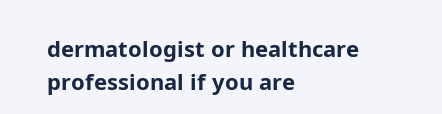dermatologist or healthcare professional if you are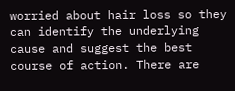worried about hair loss so they can identify the underlying cause and suggest the best course of action. There are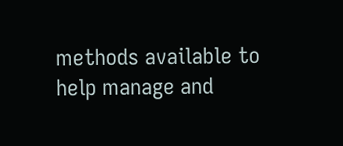methods available to help manage and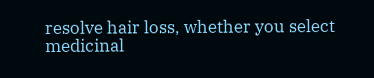resolve hair loss, whether you select medicinal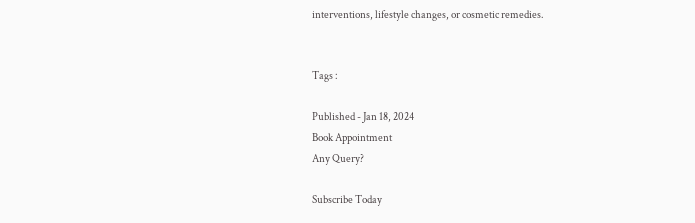interventions, lifestyle changes, or cosmetic remedies.


Tags :

Published - Jan 18, 2024
Book Appointment
Any Query?

Subscribe Today